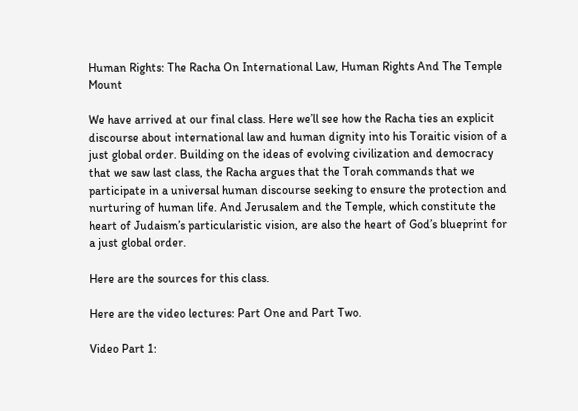Human Rights: The Racha On International Law, Human Rights And The Temple Mount

We have arrived at our final class. Here we’ll see how the Racha ties an explicit discourse about international law and human dignity into his Toraitic vision of a just global order. Building on the ideas of evolving civilization and democracy that we saw last class, the Racha argues that the Torah commands that we participate in a universal human discourse seeking to ensure the protection and nurturing of human life. And Jerusalem and the Temple, which constitute the heart of Judaism’s particularistic vision, are also the heart of God’s blueprint for a just global order.

Here are the sources for this class.

Here are the video lectures: Part One and Part Two.

Video Part 1: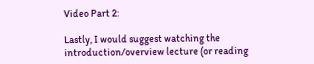Video Part 2:

Lastly, I would suggest watching the introduction/overview lecture (or reading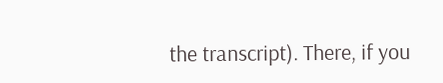the transcript). There, if you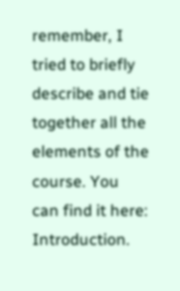remember, I tried to briefly describe and tie together all the elements of the course. You can find it here: Introduction.